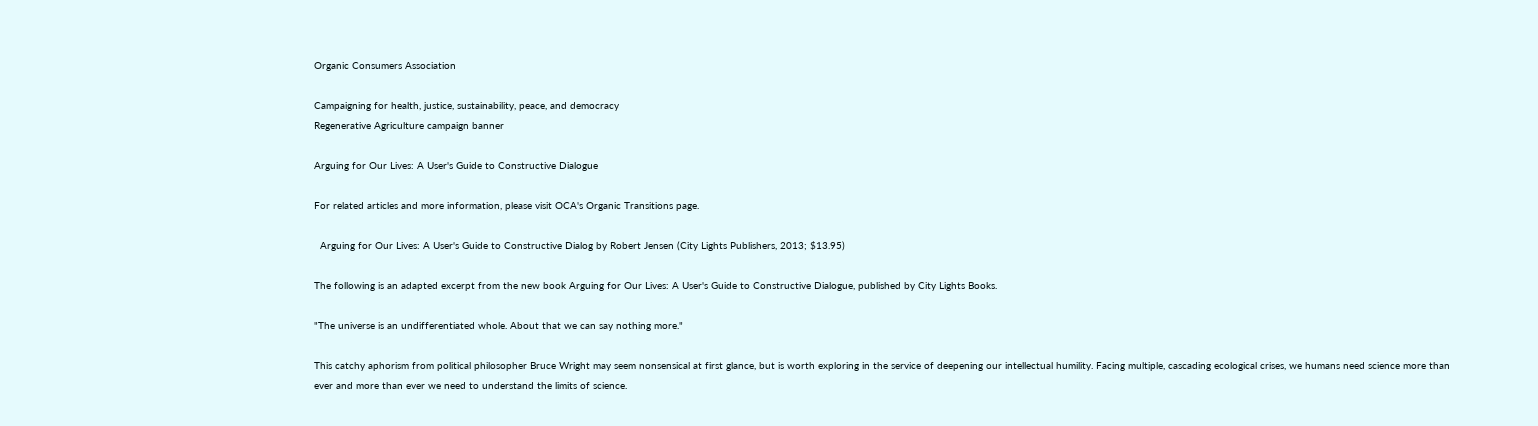Organic Consumers Association

Campaigning for health, justice, sustainability, peace, and democracy
Regenerative Agriculture campaign banner

Arguing for Our Lives: A User's Guide to Constructive Dialogue

For related articles and more information, please visit OCA's Organic Transitions page.

  Arguing for Our Lives: A User's Guide to Constructive Dialog by Robert Jensen (City Lights Publishers, 2013; $13.95)

The following is an adapted excerpt from the new book Arguing for Our Lives: A User's Guide to Constructive Dialogue, published by City Lights Books.

"The universe is an undifferentiated whole. About that we can say nothing more."

This catchy aphorism from political philosopher Bruce Wright may seem nonsensical at first glance, but is worth exploring in the service of deepening our intellectual humility. Facing multiple, cascading ecological crises, we humans need science more than ever and more than ever we need to understand the limits of science.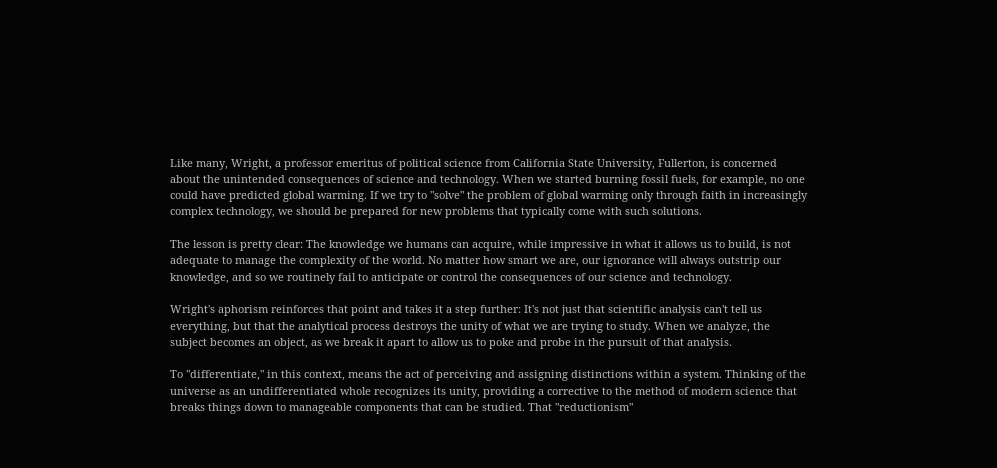Like many, Wright, a professor emeritus of political science from California State University, Fullerton, is concerned about the unintended consequences of science and technology. When we started burning fossil fuels, for example, no one could have predicted global warming. If we try to "solve" the problem of global warming only through faith in increasingly complex technology, we should be prepared for new problems that typically come with such solutions.

The lesson is pretty clear: The knowledge we humans can acquire, while impressive in what it allows us to build, is not adequate to manage the complexity of the world. No matter how smart we are, our ignorance will always outstrip our knowledge, and so we routinely fail to anticipate or control the consequences of our science and technology.

Wright's aphorism reinforces that point and takes it a step further: It's not just that scientific analysis can't tell us everything, but that the analytical process destroys the unity of what we are trying to study. When we analyze, the subject becomes an object, as we break it apart to allow us to poke and probe in the pursuit of that analysis.

To "differentiate," in this context, means the act of perceiving and assigning distinctions within a system. Thinking of the universe as an undifferentiated whole recognizes its unity, providing a corrective to the method of modern science that breaks things down to manageable components that can be studied. That "reductionism"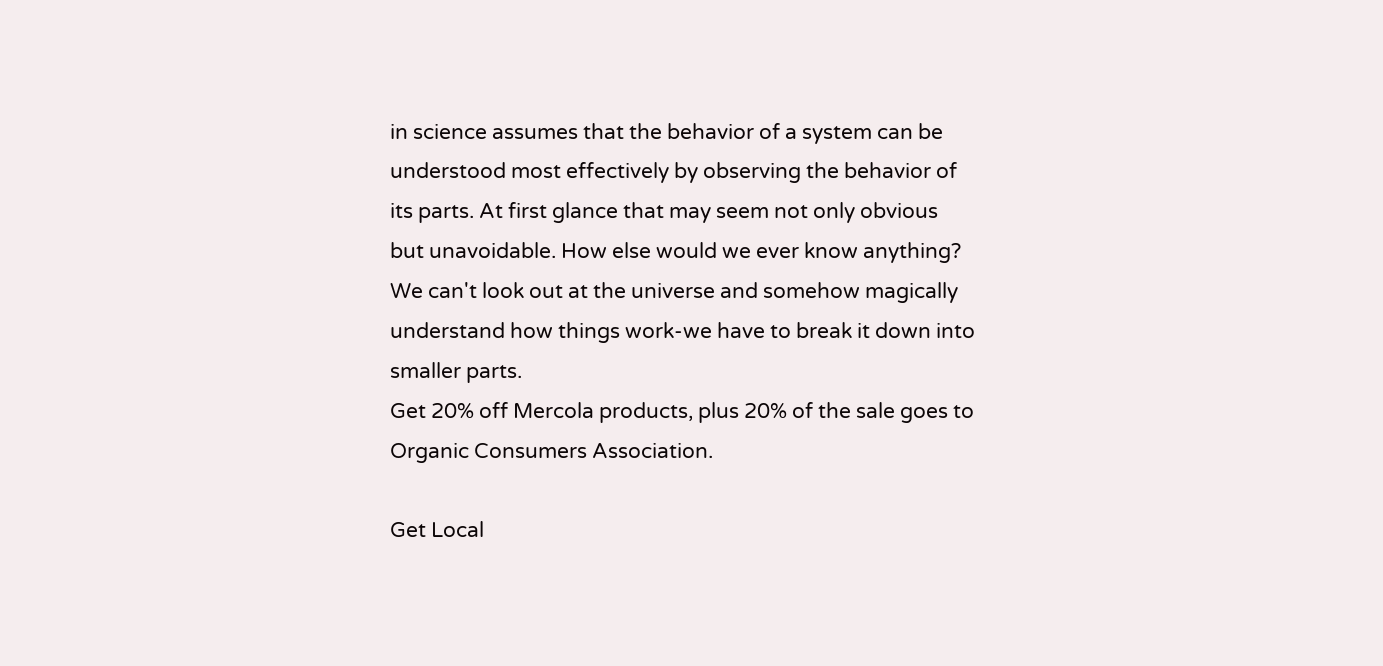in science assumes that the behavior of a system can be understood most effectively by observing the behavior of its parts. At first glance that may seem not only obvious but unavoidable. How else would we ever know anything? We can't look out at the universe and somehow magically understand how things work-we have to break it down into smaller parts.
Get 20% off Mercola products, plus 20% of the sale goes to Organic Consumers Association.

Get Local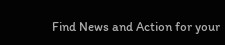Find News and Action for your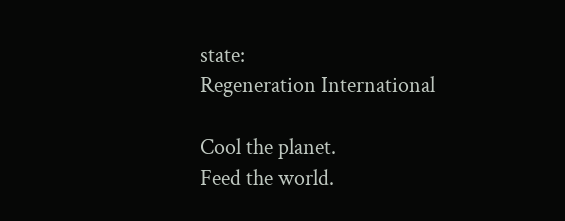state:
Regeneration International

Cool the planet.
Feed the world.